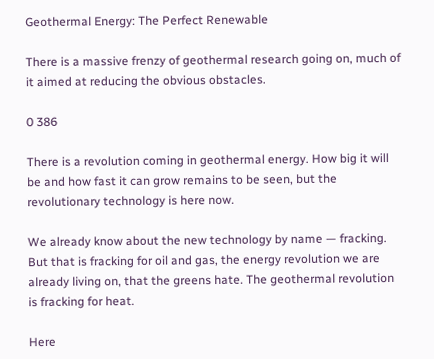Geothermal Energy: The Perfect Renewable

There is a massive frenzy of geothermal research going on, much of it aimed at reducing the obvious obstacles.

0 386

There is a revolution coming in geothermal energy. How big it will be and how fast it can grow remains to be seen, but the revolutionary technology is here now.

We already know about the new technology by name — fracking. But that is fracking for oil and gas, the energy revolution we are already living on, that the greens hate. The geothermal revolution is fracking for heat.

Here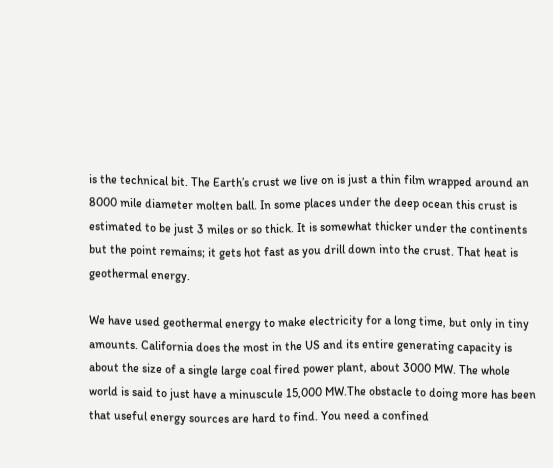is the technical bit. The Earth’s crust we live on is just a thin film wrapped around an 8000 mile diameter molten ball. In some places under the deep ocean this crust is estimated to be just 3 miles or so thick. It is somewhat thicker under the continents but the point remains; it gets hot fast as you drill down into the crust. That heat is geothermal energy.

We have used geothermal energy to make electricity for a long time, but only in tiny amounts. California does the most in the US and its entire generating capacity is about the size of a single large coal fired power plant, about 3000 MW. The whole world is said to just have a minuscule 15,000 MW.The obstacle to doing more has been that useful energy sources are hard to find. You need a confined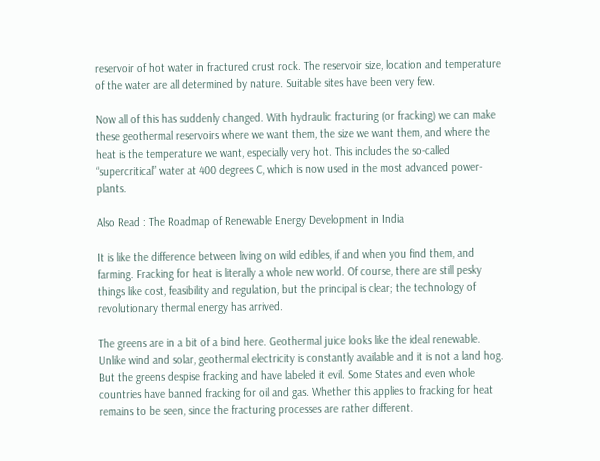reservoir of hot water in fractured crust rock. The reservoir size, location and temperature of the water are all determined by nature. Suitable sites have been very few.

Now all of this has suddenly changed. With hydraulic fracturing (or fracking) we can make these geothermal reservoirs where we want them, the size we want them, and where the heat is the temperature we want, especially very hot. This includes the so-called “supercritical” water at 400 degrees C, which is now used in the most advanced power-plants.

Also Read : The Roadmap of Renewable Energy Development in India

It is like the difference between living on wild edibles, if and when you find them, and farming. Fracking for heat is literally a whole new world. Of course, there are still pesky things like cost, feasibility and regulation, but the principal is clear; the technology of revolutionary thermal energy has arrived.

The greens are in a bit of a bind here. Geothermal juice looks like the ideal renewable. Unlike wind and solar, geothermal electricity is constantly available and it is not a land hog. But the greens despise fracking and have labeled it evil. Some States and even whole countries have banned fracking for oil and gas. Whether this applies to fracking for heat remains to be seen, since the fracturing processes are rather different.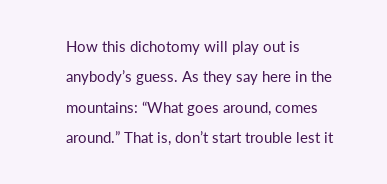How this dichotomy will play out is anybody’s guess. As they say here in the mountains: “What goes around, comes around.” That is, don’t start trouble lest it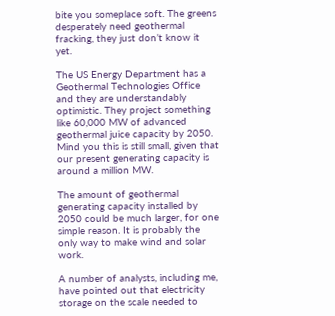bite you someplace soft. The greens desperately need geothermal fracking, they just don’t know it yet.

The US Energy Department has a Geothermal Technologies Office and they are understandably optimistic. They project something like 60,000 MW of advanced geothermal juice capacity by 2050. Mind you this is still small, given that our present generating capacity is around a million MW.

The amount of geothermal generating capacity installed by 2050 could be much larger, for one simple reason. It is probably the only way to make wind and solar work.

A number of analysts, including me, have pointed out that electricity storage on the scale needed to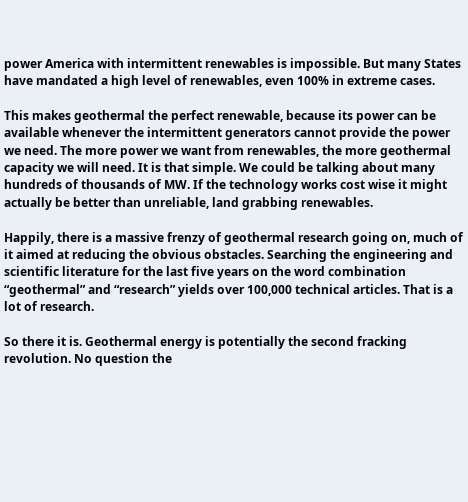power America with intermittent renewables is impossible. But many States have mandated a high level of renewables, even 100% in extreme cases.

This makes geothermal the perfect renewable, because its power can be available whenever the intermittent generators cannot provide the power we need. The more power we want from renewables, the more geothermal capacity we will need. It is that simple. We could be talking about many hundreds of thousands of MW. If the technology works cost wise it might actually be better than unreliable, land grabbing renewables.

Happily, there is a massive frenzy of geothermal research going on, much of it aimed at reducing the obvious obstacles. Searching the engineering and scientific literature for the last five years on the word combination “geothermal” and “research” yields over 100,000 technical articles. That is a lot of research.

So there it is. Geothermal energy is potentially the second fracking revolution. No question the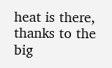heat is there, thanks to the big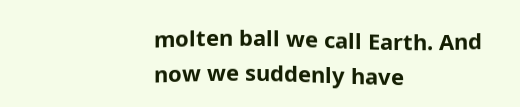molten ball we call Earth. And now we suddenly have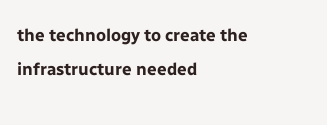the technology to create the infrastructure needed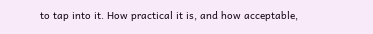to tap into it. How practical it is, and how acceptable,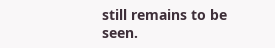still remains to be seen.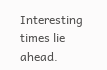Interesting times lie ahead.